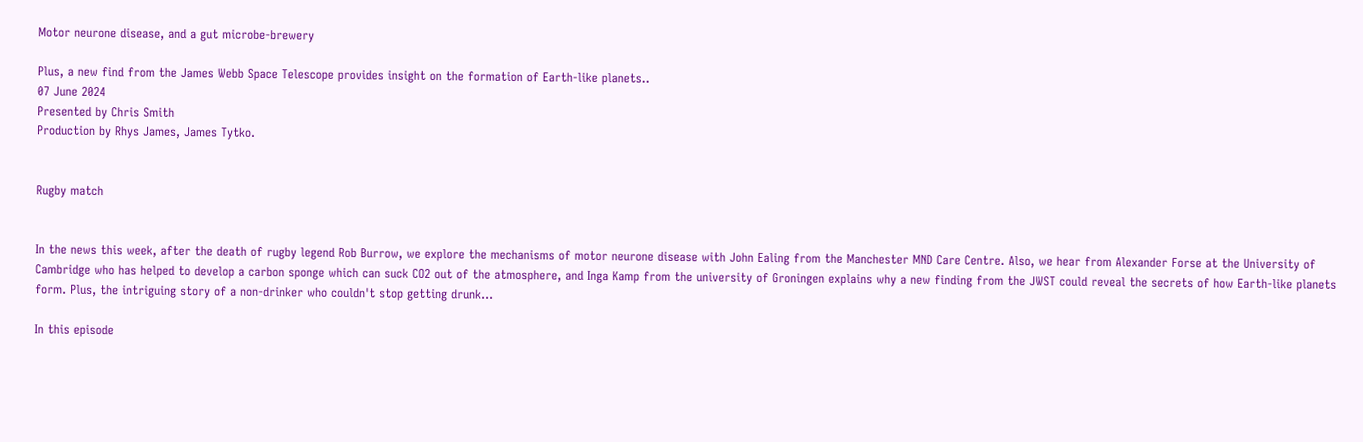Motor neurone disease, and a gut microbe-brewery

Plus, a new find from the James Webb Space Telescope provides insight on the formation of Earth-like planets..
07 June 2024
Presented by Chris Smith
Production by Rhys James, James Tytko.


Rugby match


In the news this week, after the death of rugby legend Rob Burrow, we explore the mechanisms of motor neurone disease with John Ealing from the Manchester MND Care Centre. Also, we hear from Alexander Forse at the University of Cambridge who has helped to develop a carbon sponge which can suck CO2 out of the atmosphere, and Inga Kamp from the university of Groningen explains why a new finding from the JWST could reveal the secrets of how Earth-like planets form. Plus, the intriguing story of a non-drinker who couldn't stop getting drunk...

In this episode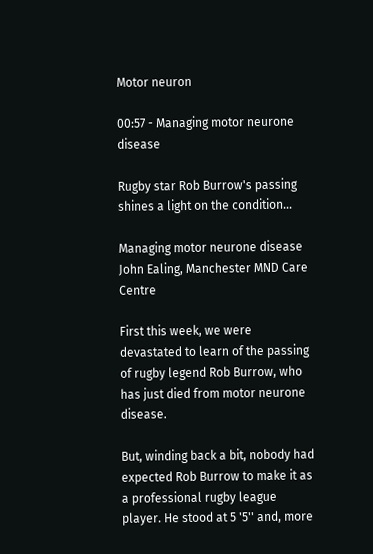Motor neuron

00:57 - Managing motor neurone disease

Rugby star Rob Burrow's passing shines a light on the condition...

Managing motor neurone disease
John Ealing, Manchester MND Care Centre

First this week, we were devastated to learn of the passing of rugby legend Rob Burrow, who has just died from motor neurone disease.

But, winding back a bit, nobody had expected Rob Burrow to make it as a professional rugby league player. He stood at 5 '5'' and, more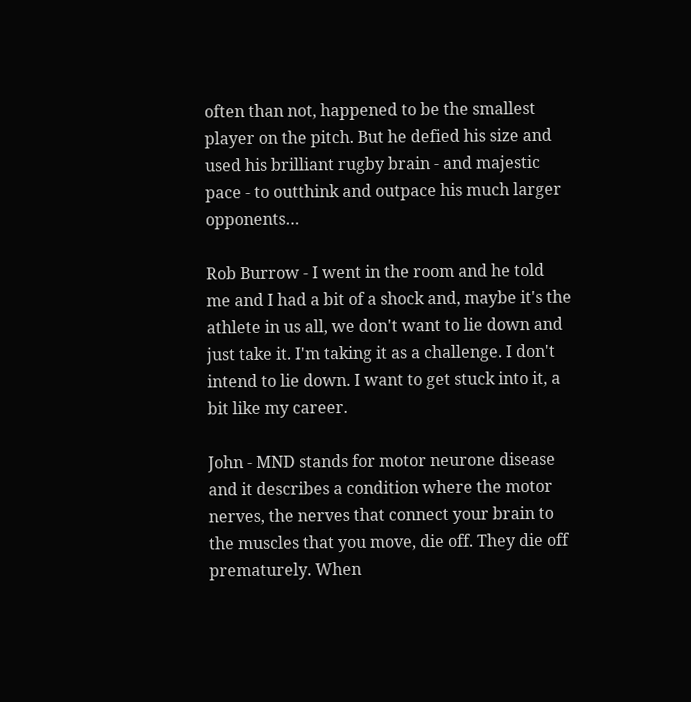often than not, happened to be the smallest player on the pitch. But he defied his size and used his brilliant rugby brain - and majestic pace - to outthink and outpace his much larger opponents…

Rob Burrow - I went in the room and he told me and I had a bit of a shock and, maybe it's the athlete in us all, we don't want to lie down and just take it. I'm taking it as a challenge. I don't intend to lie down. I want to get stuck into it, a bit like my career.

John - MND stands for motor neurone disease and it describes a condition where the motor nerves, the nerves that connect your brain to the muscles that you move, die off. They die off prematurely. When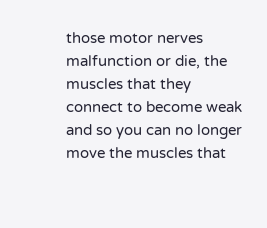those motor nerves malfunction or die, the muscles that they connect to become weak and so you can no longer move the muscles that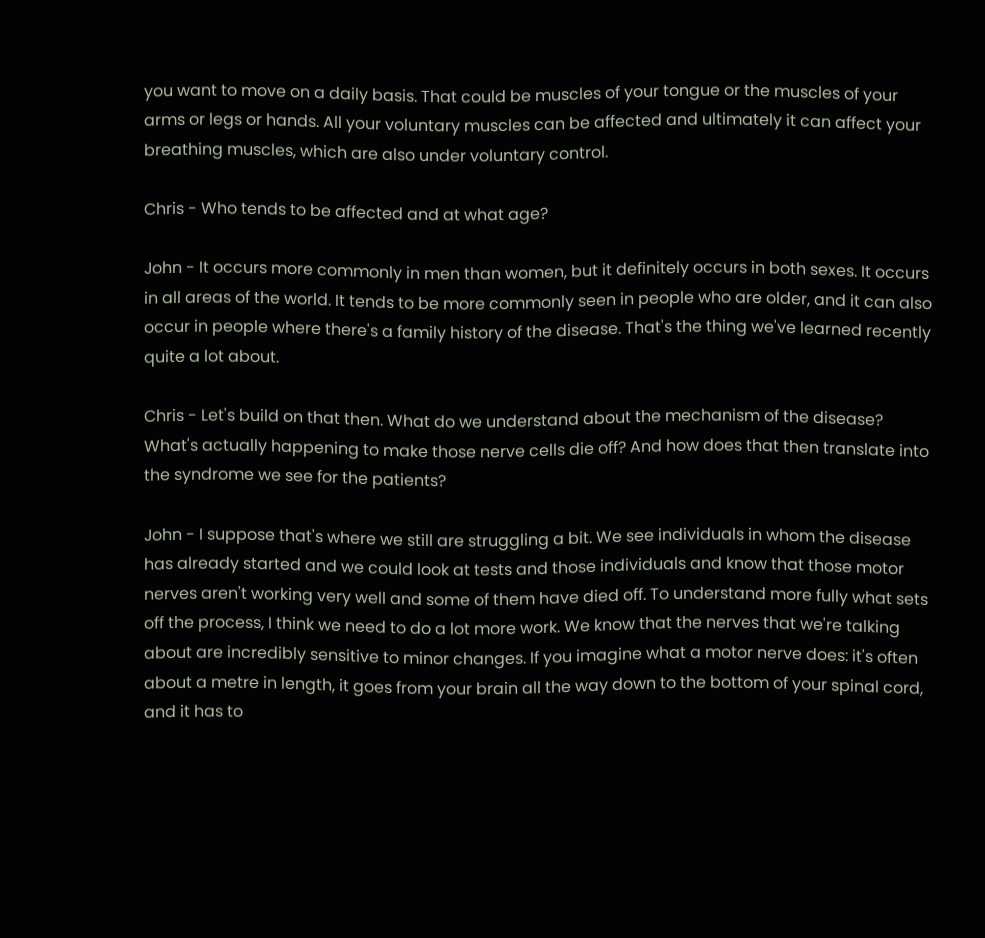you want to move on a daily basis. That could be muscles of your tongue or the muscles of your arms or legs or hands. All your voluntary muscles can be affected and ultimately it can affect your breathing muscles, which are also under voluntary control.

Chris - Who tends to be affected and at what age?

John - It occurs more commonly in men than women, but it definitely occurs in both sexes. It occurs in all areas of the world. It tends to be more commonly seen in people who are older, and it can also occur in people where there's a family history of the disease. That's the thing we've learned recently quite a lot about.

Chris - Let's build on that then. What do we understand about the mechanism of the disease? What's actually happening to make those nerve cells die off? And how does that then translate into the syndrome we see for the patients?

John - I suppose that's where we still are struggling a bit. We see individuals in whom the disease has already started and we could look at tests and those individuals and know that those motor nerves aren't working very well and some of them have died off. To understand more fully what sets off the process, I think we need to do a lot more work. We know that the nerves that we're talking about are incredibly sensitive to minor changes. If you imagine what a motor nerve does: it's often about a metre in length, it goes from your brain all the way down to the bottom of your spinal cord, and it has to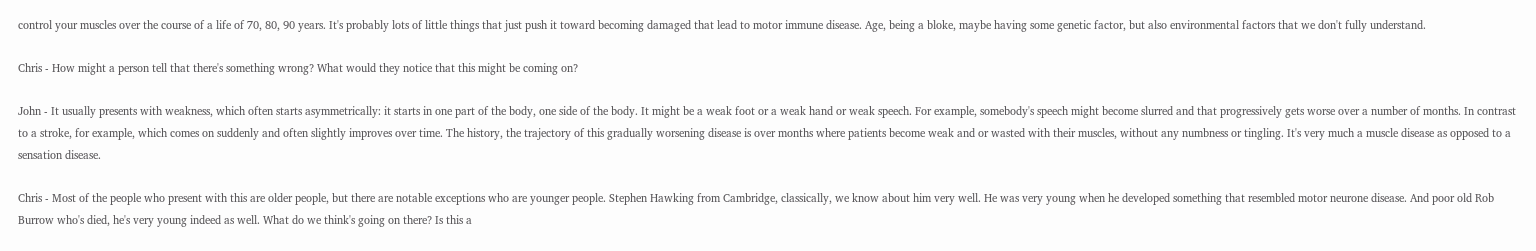control your muscles over the course of a life of 70, 80, 90 years. It's probably lots of little things that just push it toward becoming damaged that lead to motor immune disease. Age, being a bloke, maybe having some genetic factor, but also environmental factors that we don't fully understand.

Chris - How might a person tell that there's something wrong? What would they notice that this might be coming on?

John - It usually presents with weakness, which often starts asymmetrically: it starts in one part of the body, one side of the body. It might be a weak foot or a weak hand or weak speech. For example, somebody's speech might become slurred and that progressively gets worse over a number of months. In contrast to a stroke, for example, which comes on suddenly and often slightly improves over time. The history, the trajectory of this gradually worsening disease is over months where patients become weak and or wasted with their muscles, without any numbness or tingling. It's very much a muscle disease as opposed to a sensation disease.

Chris - Most of the people who present with this are older people, but there are notable exceptions who are younger people. Stephen Hawking from Cambridge, classically, we know about him very well. He was very young when he developed something that resembled motor neurone disease. And poor old Rob Burrow who's died, he's very young indeed as well. What do we think's going on there? Is this a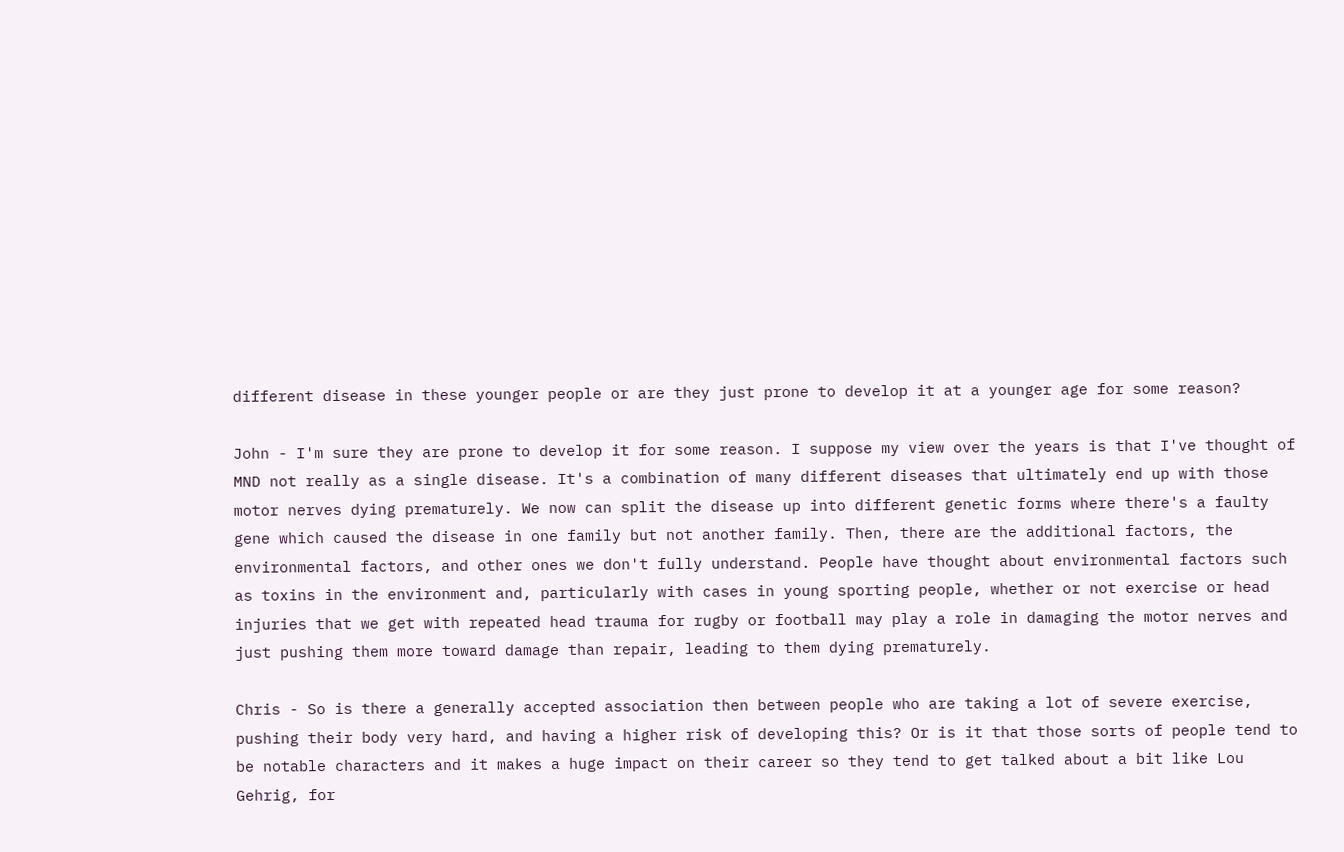different disease in these younger people or are they just prone to develop it at a younger age for some reason?

John - I'm sure they are prone to develop it for some reason. I suppose my view over the years is that I've thought of MND not really as a single disease. It's a combination of many different diseases that ultimately end up with those motor nerves dying prematurely. We now can split the disease up into different genetic forms where there's a faulty gene which caused the disease in one family but not another family. Then, there are the additional factors, the environmental factors, and other ones we don't fully understand. People have thought about environmental factors such as toxins in the environment and, particularly with cases in young sporting people, whether or not exercise or head injuries that we get with repeated head trauma for rugby or football may play a role in damaging the motor nerves and just pushing them more toward damage than repair, leading to them dying prematurely.

Chris - So is there a generally accepted association then between people who are taking a lot of severe exercise, pushing their body very hard, and having a higher risk of developing this? Or is it that those sorts of people tend to be notable characters and it makes a huge impact on their career so they tend to get talked about a bit like Lou Gehrig, for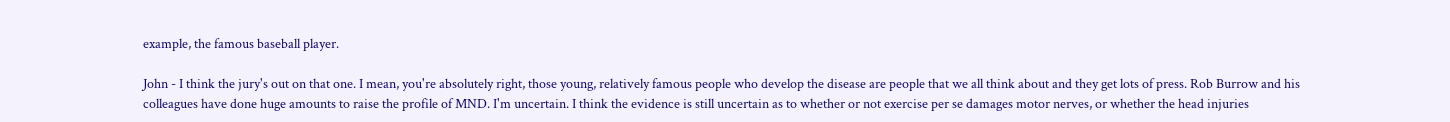example, the famous baseball player.

John - I think the jury's out on that one. I mean, you're absolutely right, those young, relatively famous people who develop the disease are people that we all think about and they get lots of press. Rob Burrow and his colleagues have done huge amounts to raise the profile of MND. I'm uncertain. I think the evidence is still uncertain as to whether or not exercise per se damages motor nerves, or whether the head injuries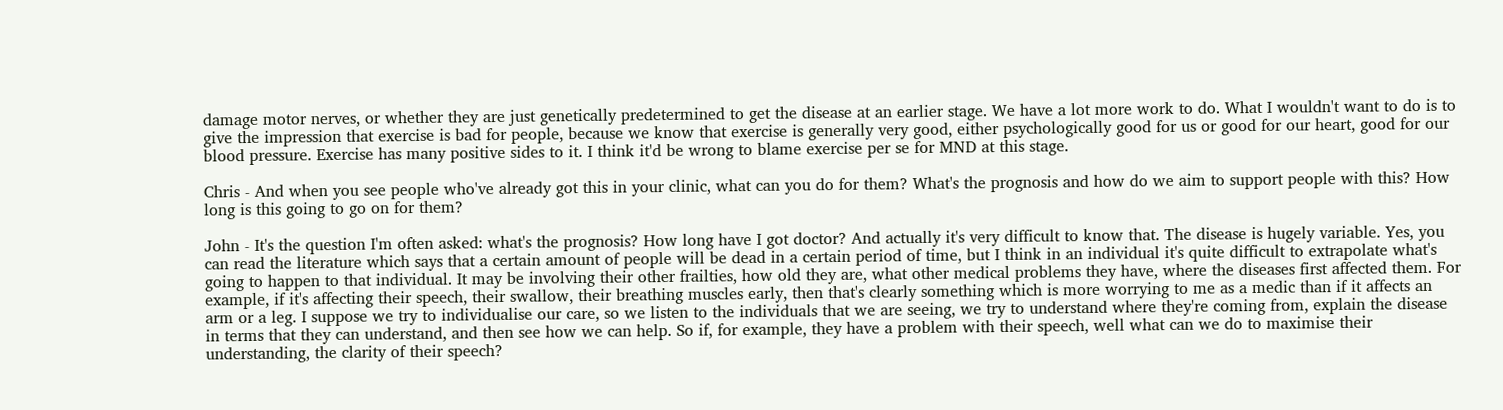damage motor nerves, or whether they are just genetically predetermined to get the disease at an earlier stage. We have a lot more work to do. What I wouldn't want to do is to give the impression that exercise is bad for people, because we know that exercise is generally very good, either psychologically good for us or good for our heart, good for our blood pressure. Exercise has many positive sides to it. I think it'd be wrong to blame exercise per se for MND at this stage.

Chris - And when you see people who've already got this in your clinic, what can you do for them? What's the prognosis and how do we aim to support people with this? How long is this going to go on for them?

John - It's the question I'm often asked: what's the prognosis? How long have I got doctor? And actually it's very difficult to know that. The disease is hugely variable. Yes, you can read the literature which says that a certain amount of people will be dead in a certain period of time, but I think in an individual it's quite difficult to extrapolate what's going to happen to that individual. It may be involving their other frailties, how old they are, what other medical problems they have, where the diseases first affected them. For example, if it's affecting their speech, their swallow, their breathing muscles early, then that's clearly something which is more worrying to me as a medic than if it affects an arm or a leg. I suppose we try to individualise our care, so we listen to the individuals that we are seeing, we try to understand where they're coming from, explain the disease in terms that they can understand, and then see how we can help. So if, for example, they have a problem with their speech, well what can we do to maximise their understanding, the clarity of their speech?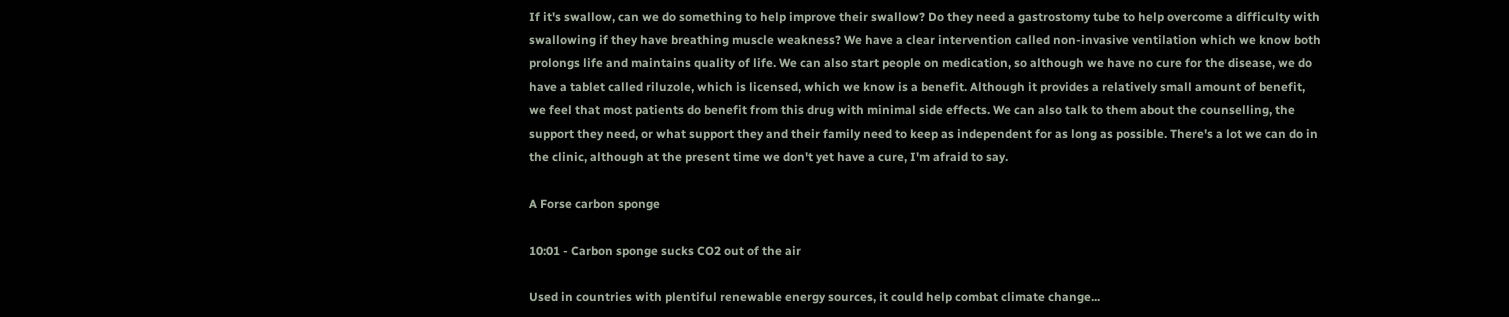If it's swallow, can we do something to help improve their swallow? Do they need a gastrostomy tube to help overcome a difficulty with swallowing if they have breathing muscle weakness? We have a clear intervention called non-invasive ventilation which we know both prolongs life and maintains quality of life. We can also start people on medication, so although we have no cure for the disease, we do have a tablet called riluzole, which is licensed, which we know is a benefit. Although it provides a relatively small amount of benefit, we feel that most patients do benefit from this drug with minimal side effects. We can also talk to them about the counselling, the support they need, or what support they and their family need to keep as independent for as long as possible. There's a lot we can do in the clinic, although at the present time we don't yet have a cure, I'm afraid to say.

A Forse carbon sponge

10:01 - Carbon sponge sucks CO2 out of the air

Used in countries with plentiful renewable energy sources, it could help combat climate change...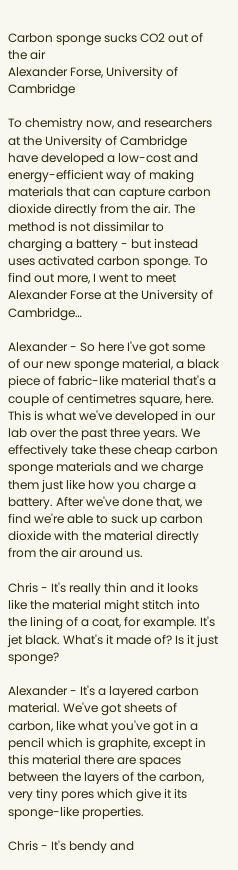Carbon sponge sucks CO2 out of the air
Alexander Forse, University of Cambridge

To chemistry now, and researchers at the University of Cambridge have developed a low-cost and energy-efficient way of making materials that can capture carbon dioxide directly from the air. The method is not dissimilar to charging a battery - but instead uses activated carbon sponge. To find out more, I went to meet Alexander Forse at the University of Cambridge…

Alexander - So here I've got some of our new sponge material, a black piece of fabric-like material that's a couple of centimetres square, here. This is what we've developed in our lab over the past three years. We effectively take these cheap carbon sponge materials and we charge them just like how you charge a battery. After we've done that, we find we're able to suck up carbon dioxide with the material directly from the air around us.

Chris - It's really thin and it looks like the material might stitch into the lining of a coat, for example. It's jet black. What's it made of? Is it just sponge?

Alexander - It's a layered carbon material. We've got sheets of carbon, like what you've got in a pencil which is graphite, except in this material there are spaces between the layers of the carbon, very tiny pores which give it its sponge-like properties.

Chris - It's bendy and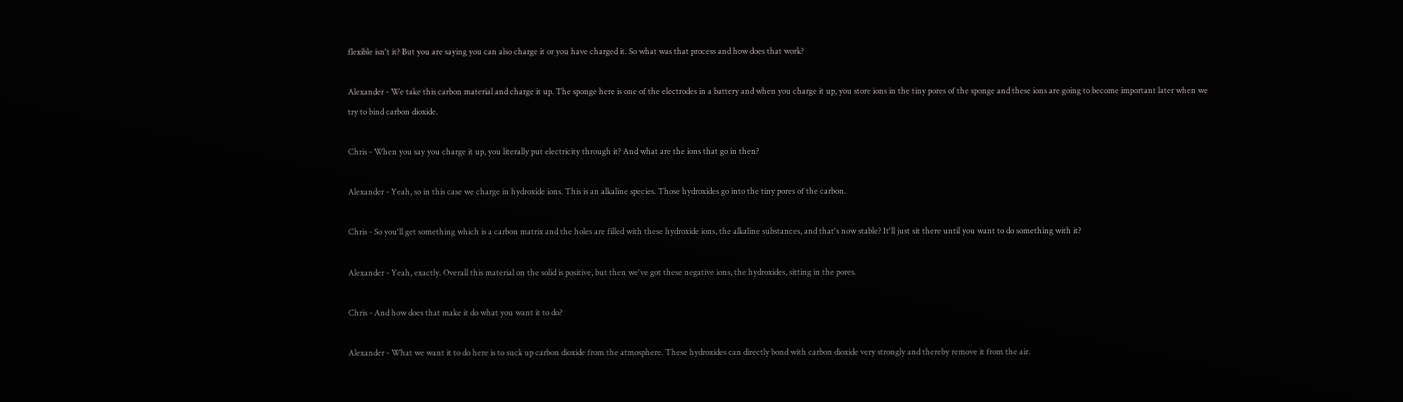flexible isn't it? But you are saying you can also charge it or you have charged it. So what was that process and how does that work?

Alexander - We take this carbon material and charge it up. The sponge here is one of the electrodes in a battery and when you charge it up, you store ions in the tiny pores of the sponge and these ions are going to become important later when we try to bind carbon dioxide.

Chris - When you say you charge it up, you literally put electricity through it? And what are the ions that go in then?

Alexander - Yeah, so in this case we charge in hydroxide ions. This is an alkaline species. Those hydroxides go into the tiny pores of the carbon.

Chris - So you'll get something which is a carbon matrix and the holes are filled with these hydroxide ions, the alkaline substances, and that's now stable? It'll just sit there until you want to do something with it?

Alexander - Yeah, exactly. Overall this material on the solid is positive, but then we've got these negative ions, the hydroxides, sitting in the pores.

Chris - And how does that make it do what you want it to do?

Alexander - What we want it to do here is to suck up carbon dioxide from the atmosphere. These hydroxides can directly bond with carbon dioxide very strongly and thereby remove it from the air.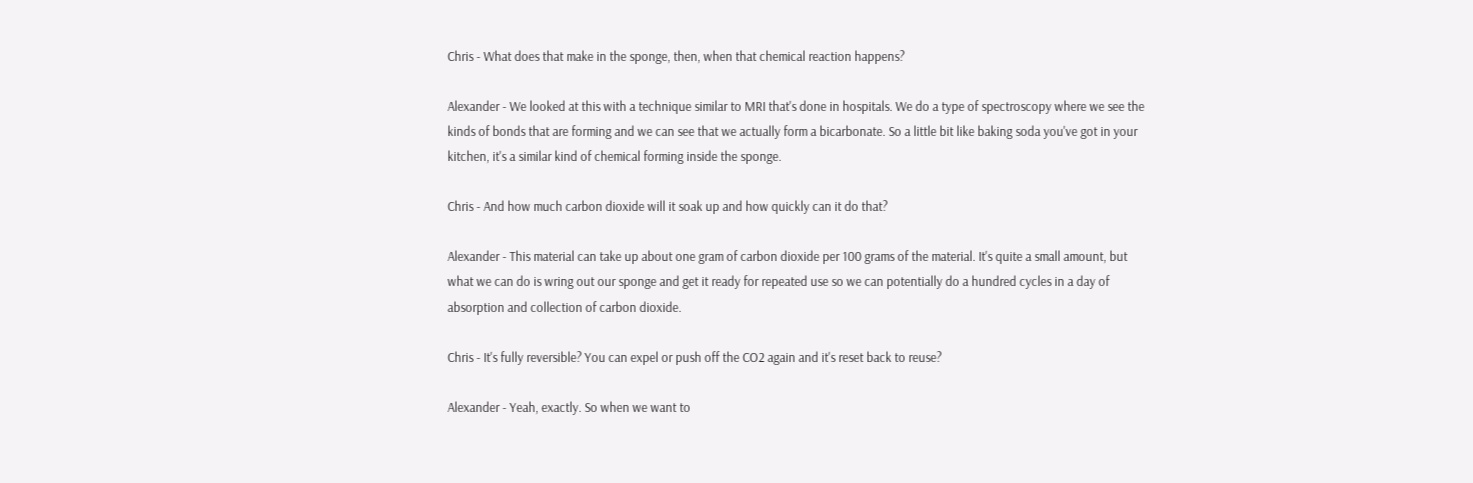Chris - What does that make in the sponge, then, when that chemical reaction happens?

Alexander - We looked at this with a technique similar to MRI that's done in hospitals. We do a type of spectroscopy where we see the kinds of bonds that are forming and we can see that we actually form a bicarbonate. So a little bit like baking soda you've got in your kitchen, it's a similar kind of chemical forming inside the sponge.

Chris - And how much carbon dioxide will it soak up and how quickly can it do that?

Alexander - This material can take up about one gram of carbon dioxide per 100 grams of the material. It's quite a small amount, but what we can do is wring out our sponge and get it ready for repeated use so we can potentially do a hundred cycles in a day of absorption and collection of carbon dioxide.

Chris - It's fully reversible? You can expel or push off the CO2 again and it's reset back to reuse?

Alexander - Yeah, exactly. So when we want to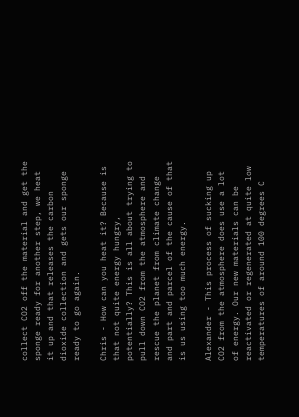collect CO2 off the material and get the sponge ready for another step, we heat it up and that releases the carbon dioxide collection and gets our sponge ready to go again.

Chris - How can you heat it? Because is that not quite energy hungry, potentially? This is all about trying to pull down CO2 from the atmosphere and rescue the planet from climate change and part and parcel of the cause of that is us using too much energy.

Alexander - This process of sucking up CO2 from the atmosphere does use a lot of energy. Our new materials can be reactivated or regenerated at quite low temperatures of around 100 degrees C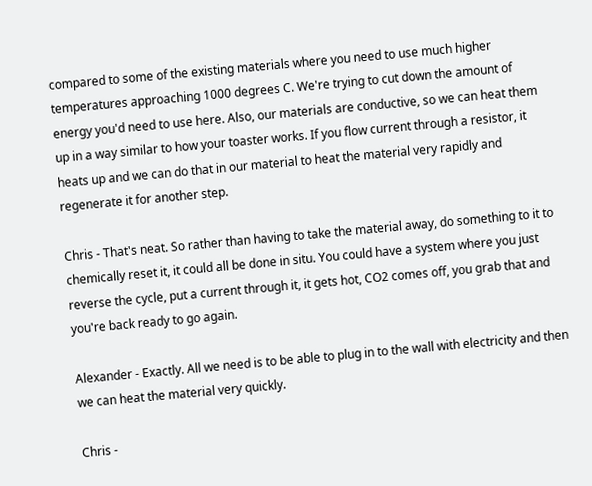compared to some of the existing materials where you need to use much higher temperatures approaching 1000 degrees C. We're trying to cut down the amount of energy you'd need to use here. Also, our materials are conductive, so we can heat them up in a way similar to how your toaster works. If you flow current through a resistor, it heats up and we can do that in our material to heat the material very rapidly and regenerate it for another step.

Chris - That's neat. So rather than having to take the material away, do something to it to chemically reset it, it could all be done in situ. You could have a system where you just reverse the cycle, put a current through it, it gets hot, CO2 comes off, you grab that and you're back ready to go again.

Alexander - Exactly. All we need is to be able to plug in to the wall with electricity and then we can heat the material very quickly.

Chris -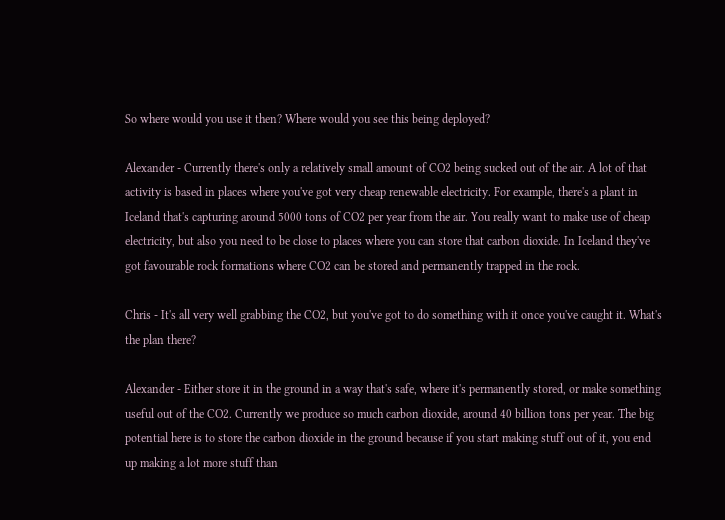So where would you use it then? Where would you see this being deployed?

Alexander - Currently there's only a relatively small amount of CO2 being sucked out of the air. A lot of that activity is based in places where you've got very cheap renewable electricity. For example, there's a plant in Iceland that's capturing around 5000 tons of CO2 per year from the air. You really want to make use of cheap electricity, but also you need to be close to places where you can store that carbon dioxide. In Iceland they've got favourable rock formations where CO2 can be stored and permanently trapped in the rock.

Chris - It's all very well grabbing the CO2, but you've got to do something with it once you've caught it. What's the plan there?

Alexander - Either store it in the ground in a way that's safe, where it's permanently stored, or make something useful out of the CO2. Currently we produce so much carbon dioxide, around 40 billion tons per year. The big potential here is to store the carbon dioxide in the ground because if you start making stuff out of it, you end up making a lot more stuff than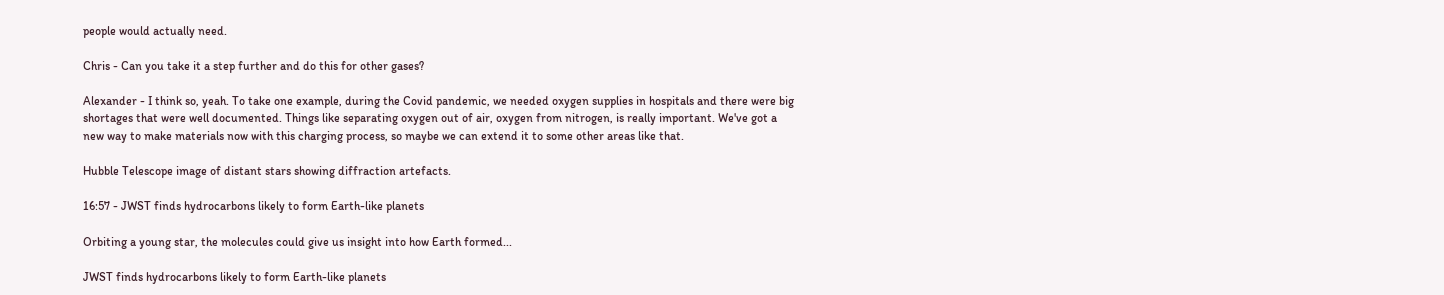people would actually need.

Chris - Can you take it a step further and do this for other gases?

Alexander - I think so, yeah. To take one example, during the Covid pandemic, we needed oxygen supplies in hospitals and there were big shortages that were well documented. Things like separating oxygen out of air, oxygen from nitrogen, is really important. We've got a new way to make materials now with this charging process, so maybe we can extend it to some other areas like that.

Hubble Telescope image of distant stars showing diffraction artefacts.

16:57 - JWST finds hydrocarbons likely to form Earth-like planets

Orbiting a young star, the molecules could give us insight into how Earth formed...

JWST finds hydrocarbons likely to form Earth-like planets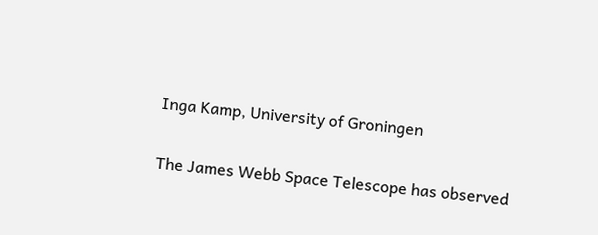Inga Kamp, University of Groningen

The James Webb Space Telescope has observed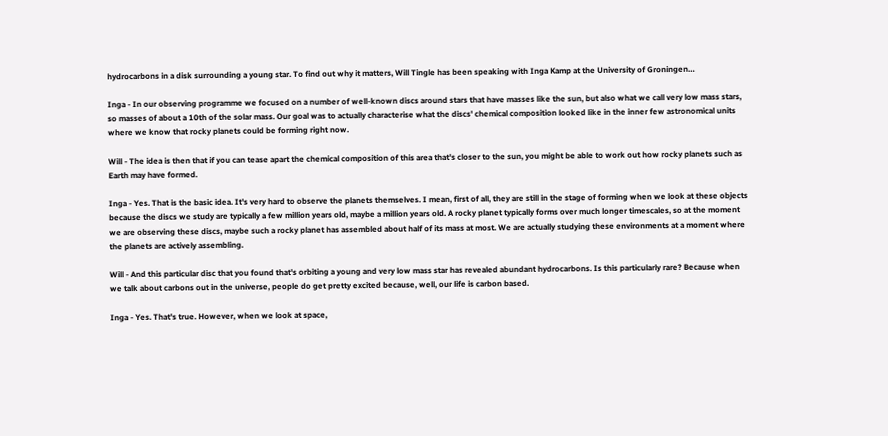hydrocarbons in a disk surrounding a young star. To find out why it matters, Will Tingle has been speaking with Inga Kamp at the University of Groningen…

Inga - In our observing programme we focused on a number of well-known discs around stars that have masses like the sun, but also what we call very low mass stars, so masses of about a 10th of the solar mass. Our goal was to actually characterise what the discs' chemical composition looked like in the inner few astronomical units where we know that rocky planets could be forming right now.

Will - The idea is then that if you can tease apart the chemical composition of this area that's closer to the sun, you might be able to work out how rocky planets such as Earth may have formed.

Inga - Yes. That is the basic idea. It's very hard to observe the planets themselves. I mean, first of all, they are still in the stage of forming when we look at these objects because the discs we study are typically a few million years old, maybe a million years old. A rocky planet typically forms over much longer timescales, so at the moment we are observing these discs, maybe such a rocky planet has assembled about half of its mass at most. We are actually studying these environments at a moment where the planets are actively assembling.

Will - And this particular disc that you found that's orbiting a young and very low mass star has revealed abundant hydrocarbons. Is this particularly rare? Because when we talk about carbons out in the universe, people do get pretty excited because, well, our life is carbon based.

Inga - Yes. That's true. However, when we look at space,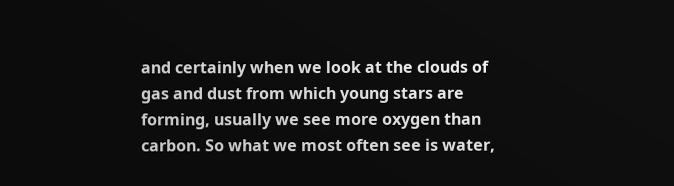and certainly when we look at the clouds of gas and dust from which young stars are forming, usually we see more oxygen than carbon. So what we most often see is water,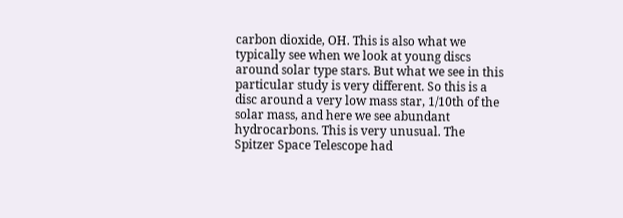carbon dioxide, OH. This is also what we typically see when we look at young discs around solar type stars. But what we see in this particular study is very different. So this is a disc around a very low mass star, 1/10th of the solar mass, and here we see abundant hydrocarbons. This is very unusual. The Spitzer Space Telescope had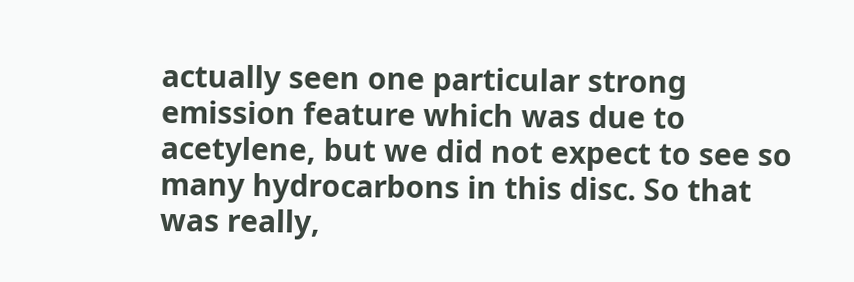actually seen one particular strong emission feature which was due to acetylene, but we did not expect to see so many hydrocarbons in this disc. So that was really,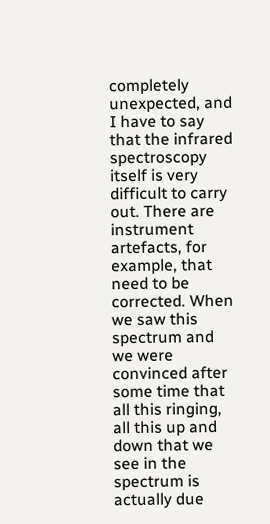completely unexpected, and I have to say that the infrared spectroscopy itself is very difficult to carry out. There are instrument artefacts, for example, that need to be corrected. When we saw this spectrum and we were convinced after some time that all this ringing, all this up and down that we see in the spectrum is actually due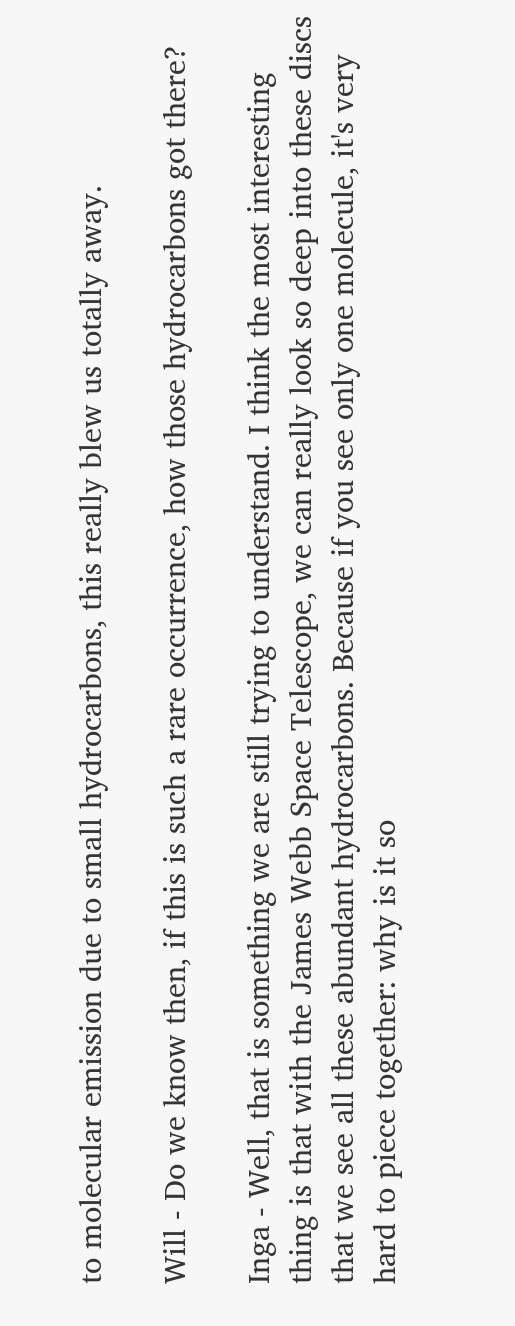to molecular emission due to small hydrocarbons, this really blew us totally away.

Will - Do we know then, if this is such a rare occurrence, how those hydrocarbons got there?

Inga - Well, that is something we are still trying to understand. I think the most interesting thing is that with the James Webb Space Telescope, we can really look so deep into these discs that we see all these abundant hydrocarbons. Because if you see only one molecule, it's very hard to piece together: why is it so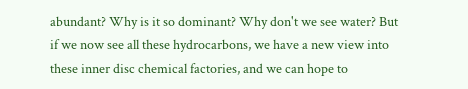abundant? Why is it so dominant? Why don't we see water? But if we now see all these hydrocarbons, we have a new view into these inner disc chemical factories, and we can hope to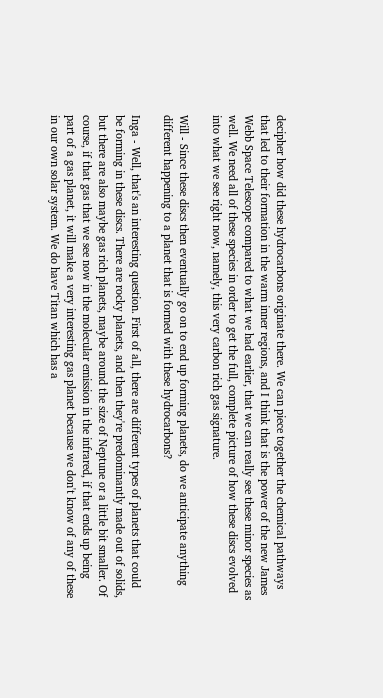decipher how did these hydrocarbons originate there. We can piece together the chemical pathways that led to their formation in the warm inner regions, and I think that is the power of the new James Webb Space Telescope compared to what we had earlier, that we can really see these minor species as well. We need all of these species in order to get the full, complete picture of how these discs evolved into what we see right now, namely, this very carbon rich gas signature.

Will - Since these discs then eventually go on to end up forming planets, do we anticipate anything different happening to a planet that is formed with these hydrocarbons?

Inga - Well, that's an interesting question. First of all, there are different types of planets that could be forming in these discs. There are rocky planets, and then they're predominantly made out of solids, but there are also maybe gas rich planets, maybe around the size of Neptune or a little bit smaller. Of course, if that gas that we see now in the molecular emission in the infrared, if that ends up being part of a gas planet, it will make a very interesting gas planet because we don't know of any of these in our own solar system. We do have Titan which has a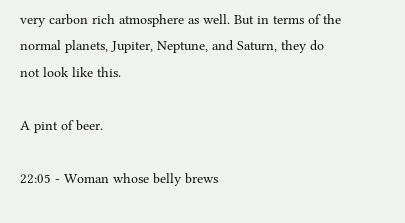very carbon rich atmosphere as well. But in terms of the normal planets, Jupiter, Neptune, and Saturn, they do not look like this.

A pint of beer.

22:05 - Woman whose belly brews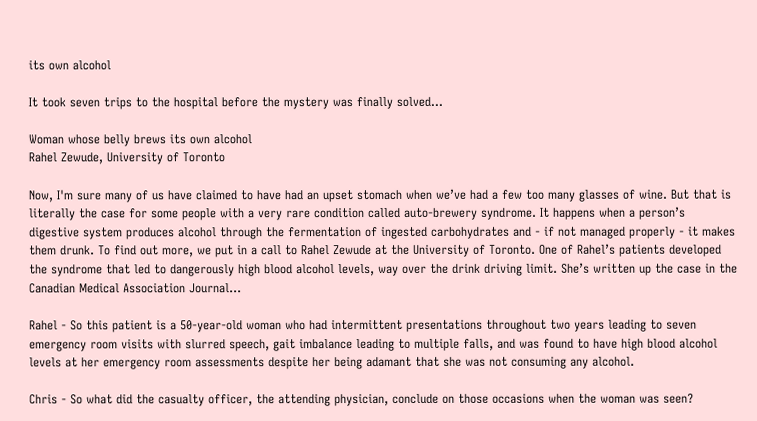its own alcohol

It took seven trips to the hospital before the mystery was finally solved...

Woman whose belly brews its own alcohol
Rahel Zewude, University of Toronto

Now, I'm sure many of us have claimed to have had an upset stomach when we’ve had a few too many glasses of wine. But that is literally the case for some people with a very rare condition called auto-brewery syndrome. It happens when a person’s digestive system produces alcohol through the fermentation of ingested carbohydrates and - if not managed properly - it makes them drunk. To find out more, we put in a call to Rahel Zewude at the University of Toronto. One of Rahel’s patients developed the syndrome that led to dangerously high blood alcohol levels, way over the drink driving limit. She’s written up the case in the Canadian Medical Association Journal…

Rahel - So this patient is a 50-year-old woman who had intermittent presentations throughout two years leading to seven emergency room visits with slurred speech, gait imbalance leading to multiple falls, and was found to have high blood alcohol levels at her emergency room assessments despite her being adamant that she was not consuming any alcohol.

Chris - So what did the casualty officer, the attending physician, conclude on those occasions when the woman was seen?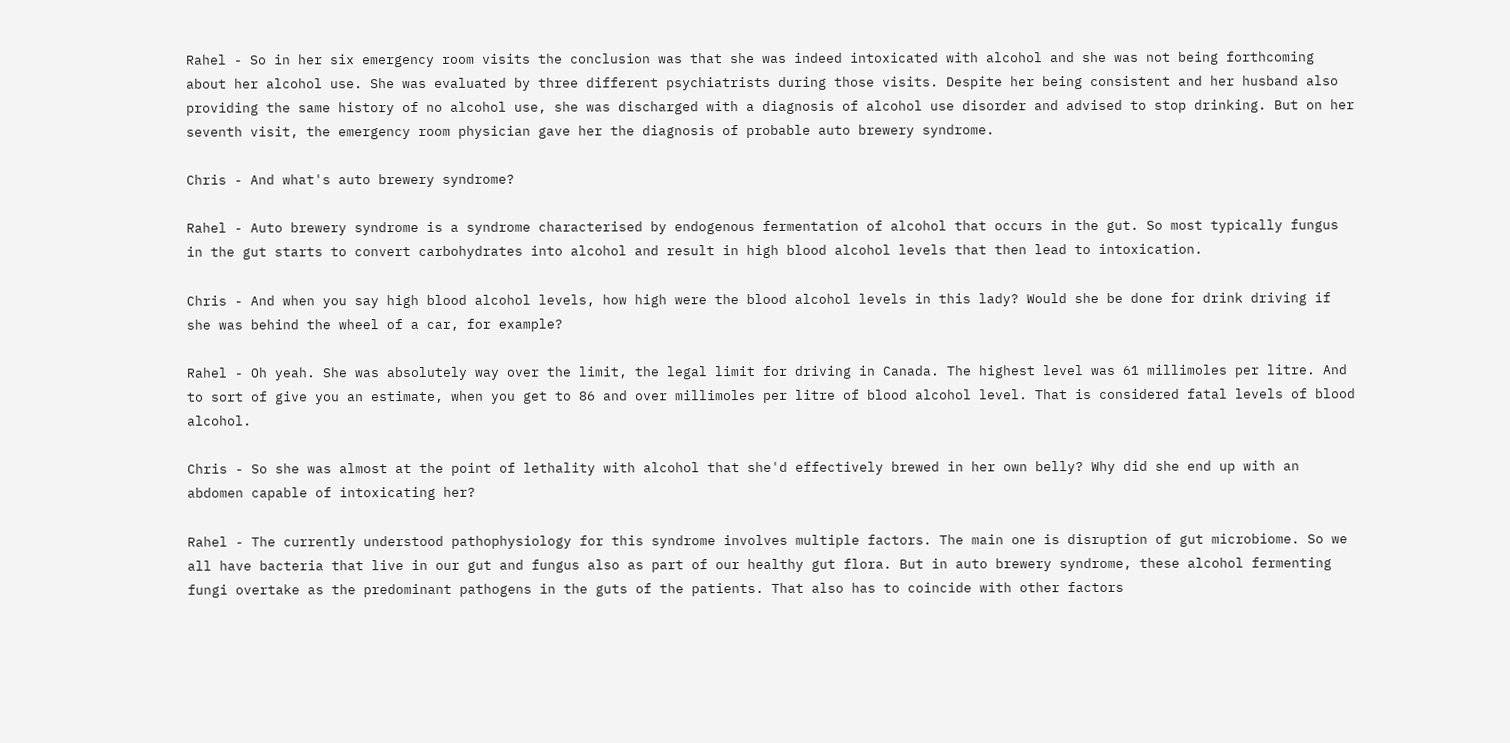Rahel - So in her six emergency room visits the conclusion was that she was indeed intoxicated with alcohol and she was not being forthcoming about her alcohol use. She was evaluated by three different psychiatrists during those visits. Despite her being consistent and her husband also providing the same history of no alcohol use, she was discharged with a diagnosis of alcohol use disorder and advised to stop drinking. But on her seventh visit, the emergency room physician gave her the diagnosis of probable auto brewery syndrome.

Chris - And what's auto brewery syndrome?

Rahel - Auto brewery syndrome is a syndrome characterised by endogenous fermentation of alcohol that occurs in the gut. So most typically fungus in the gut starts to convert carbohydrates into alcohol and result in high blood alcohol levels that then lead to intoxication.

Chris - And when you say high blood alcohol levels, how high were the blood alcohol levels in this lady? Would she be done for drink driving if she was behind the wheel of a car, for example?

Rahel - Oh yeah. She was absolutely way over the limit, the legal limit for driving in Canada. The highest level was 61 millimoles per litre. And to sort of give you an estimate, when you get to 86 and over millimoles per litre of blood alcohol level. That is considered fatal levels of blood alcohol.

Chris - So she was almost at the point of lethality with alcohol that she'd effectively brewed in her own belly? Why did she end up with an abdomen capable of intoxicating her?

Rahel - The currently understood pathophysiology for this syndrome involves multiple factors. The main one is disruption of gut microbiome. So we all have bacteria that live in our gut and fungus also as part of our healthy gut flora. But in auto brewery syndrome, these alcohol fermenting fungi overtake as the predominant pathogens in the guts of the patients. That also has to coincide with other factors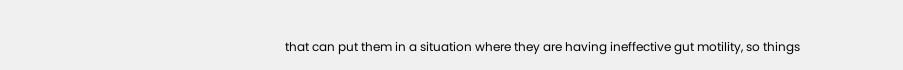that can put them in a situation where they are having ineffective gut motility, so things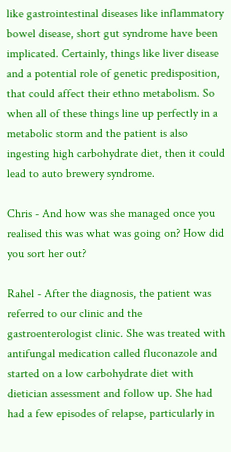like gastrointestinal diseases like inflammatory bowel disease, short gut syndrome have been implicated. Certainly, things like liver disease and a potential role of genetic predisposition, that could affect their ethno metabolism. So when all of these things line up perfectly in a metabolic storm and the patient is also ingesting high carbohydrate diet, then it could lead to auto brewery syndrome.

Chris - And how was she managed once you realised this was what was going on? How did you sort her out?

Rahel - After the diagnosis, the patient was referred to our clinic and the gastroenterologist clinic. She was treated with antifungal medication called fluconazole and started on a low carbohydrate diet with dietician assessment and follow up. She had had a few episodes of relapse, particularly in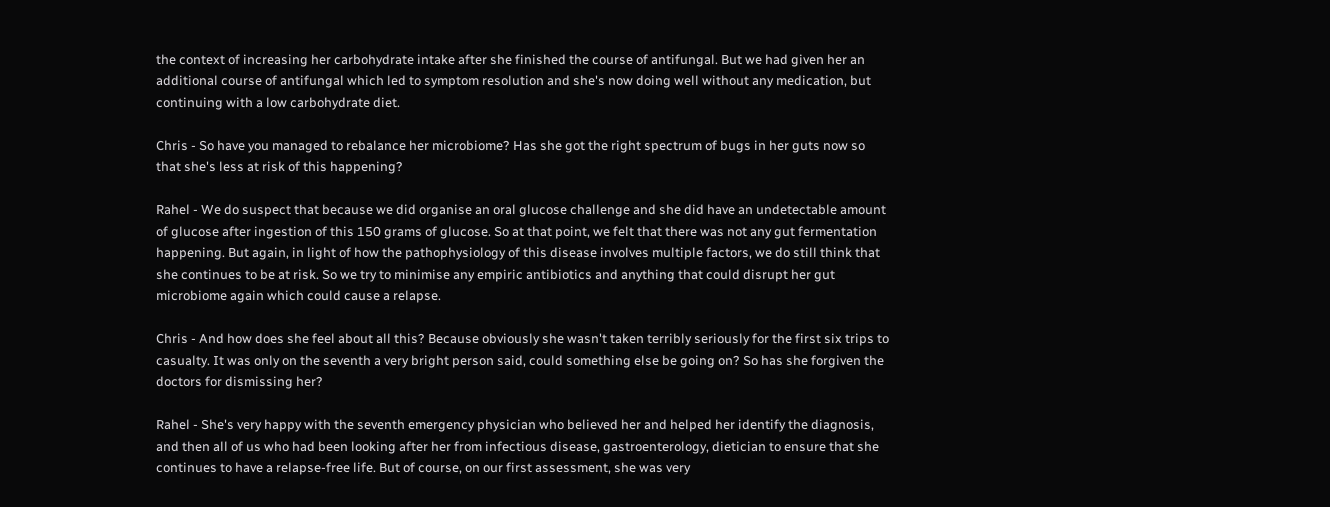the context of increasing her carbohydrate intake after she finished the course of antifungal. But we had given her an additional course of antifungal which led to symptom resolution and she's now doing well without any medication, but continuing with a low carbohydrate diet.

Chris - So have you managed to rebalance her microbiome? Has she got the right spectrum of bugs in her guts now so that she's less at risk of this happening?

Rahel - We do suspect that because we did organise an oral glucose challenge and she did have an undetectable amount of glucose after ingestion of this 150 grams of glucose. So at that point, we felt that there was not any gut fermentation happening. But again, in light of how the pathophysiology of this disease involves multiple factors, we do still think that she continues to be at risk. So we try to minimise any empiric antibiotics and anything that could disrupt her gut microbiome again which could cause a relapse.

Chris - And how does she feel about all this? Because obviously she wasn't taken terribly seriously for the first six trips to casualty. It was only on the seventh a very bright person said, could something else be going on? So has she forgiven the doctors for dismissing her?

Rahel - She's very happy with the seventh emergency physician who believed her and helped her identify the diagnosis, and then all of us who had been looking after her from infectious disease, gastroenterology, dietician to ensure that she continues to have a relapse-free life. But of course, on our first assessment, she was very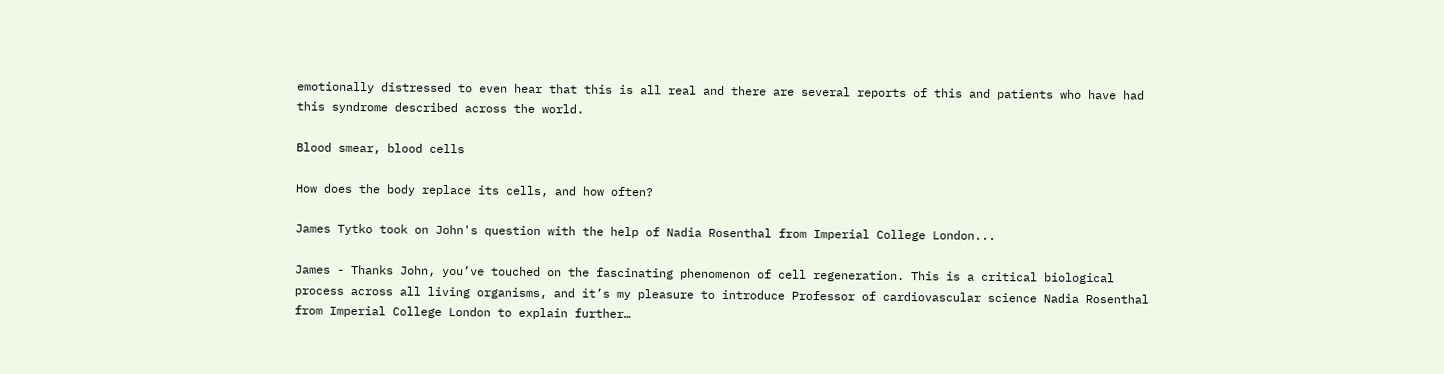emotionally distressed to even hear that this is all real and there are several reports of this and patients who have had this syndrome described across the world.

Blood smear, blood cells

How does the body replace its cells, and how often?

James Tytko took on John's question with the help of Nadia Rosenthal from Imperial College London...

James - Thanks John, you’ve touched on the fascinating phenomenon of cell regeneration. This is a critical biological process across all living organisms, and it’s my pleasure to introduce Professor of cardiovascular science Nadia Rosenthal from Imperial College London to explain further…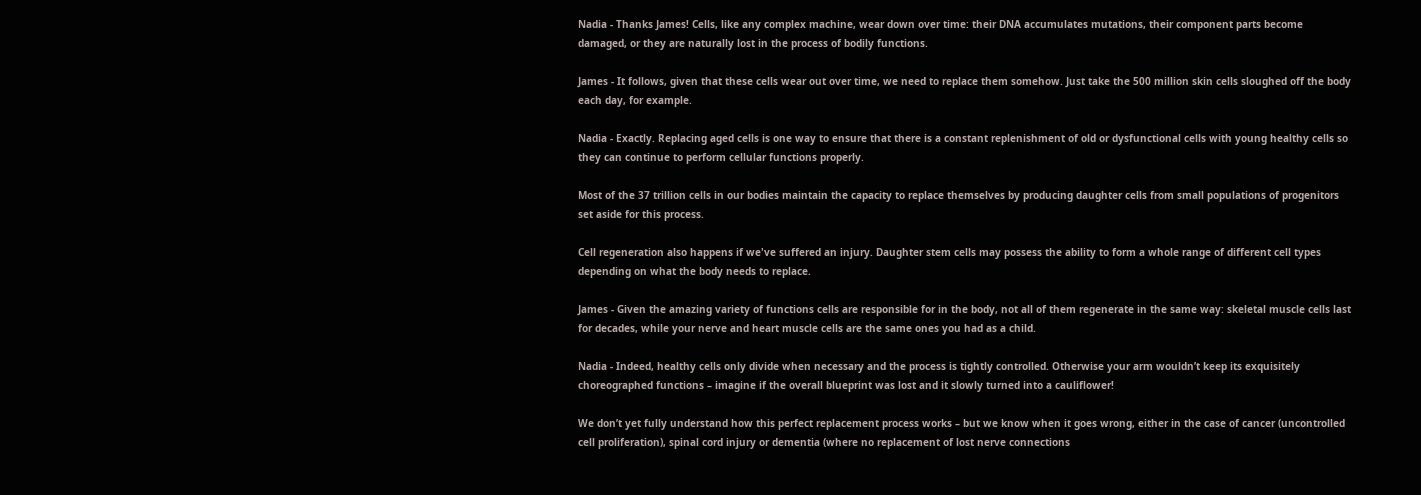Nadia - Thanks James! Cells, like any complex machine, wear down over time: their DNA accumulates mutations, their component parts become damaged, or they are naturally lost in the process of bodily functions.

James - It follows, given that these cells wear out over time, we need to replace them somehow. Just take the 500 million skin cells sloughed off the body each day, for example.

Nadia - Exactly. Replacing aged cells is one way to ensure that there is a constant replenishment of old or dysfunctional cells with young healthy cells so they can continue to perform cellular functions properly.

Most of the 37 trillion cells in our bodies maintain the capacity to replace themselves by producing daughter cells from small populations of progenitors set aside for this process.

Cell regeneration also happens if we've suffered an injury. Daughter stem cells may possess the ability to form a whole range of different cell types depending on what the body needs to replace.

James - Given the amazing variety of functions cells are responsible for in the body, not all of them regenerate in the same way: skeletal muscle cells last for decades, while your nerve and heart muscle cells are the same ones you had as a child.

Nadia - Indeed, healthy cells only divide when necessary and the process is tightly controlled. Otherwise your arm wouldn’t keep its exquisitely choreographed functions – imagine if the overall blueprint was lost and it slowly turned into a cauliflower!

We don’t yet fully understand how this perfect replacement process works – but we know when it goes wrong, either in the case of cancer (uncontrolled cell proliferation), spinal cord injury or dementia (where no replacement of lost nerve connections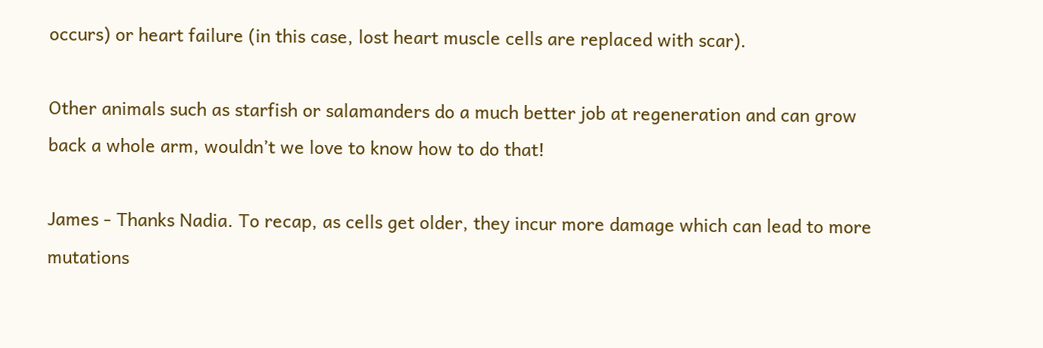occurs) or heart failure (in this case, lost heart muscle cells are replaced with scar).

Other animals such as starfish or salamanders do a much better job at regeneration and can grow back a whole arm, wouldn’t we love to know how to do that!

James - Thanks Nadia. To recap, as cells get older, they incur more damage which can lead to more mutations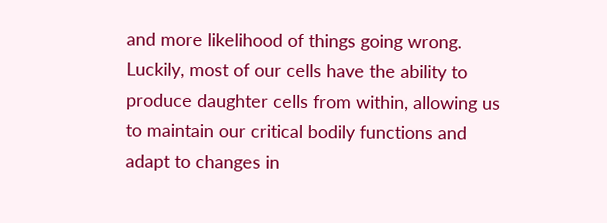and more likelihood of things going wrong. Luckily, most of our cells have the ability to produce daughter cells from within, allowing us to maintain our critical bodily functions and adapt to changes in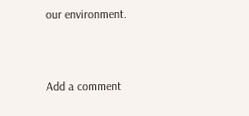our environment.


Add a comment